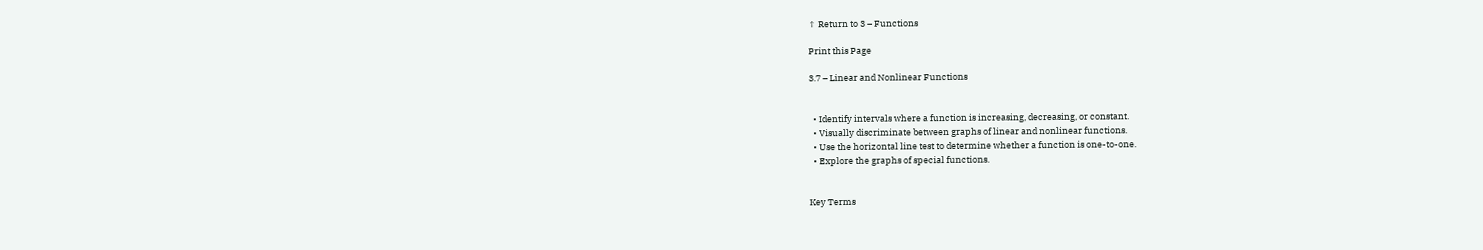↑ Return to 3 – Functions

Print this Page

3.7 – Linear and Nonlinear Functions


  • Identify intervals where a function is increasing, decreasing, or constant.
  • Visually discriminate between graphs of linear and nonlinear functions.
  • Use the horizontal line test to determine whether a function is one-to-one.
  • Explore the graphs of special functions.


Key Terms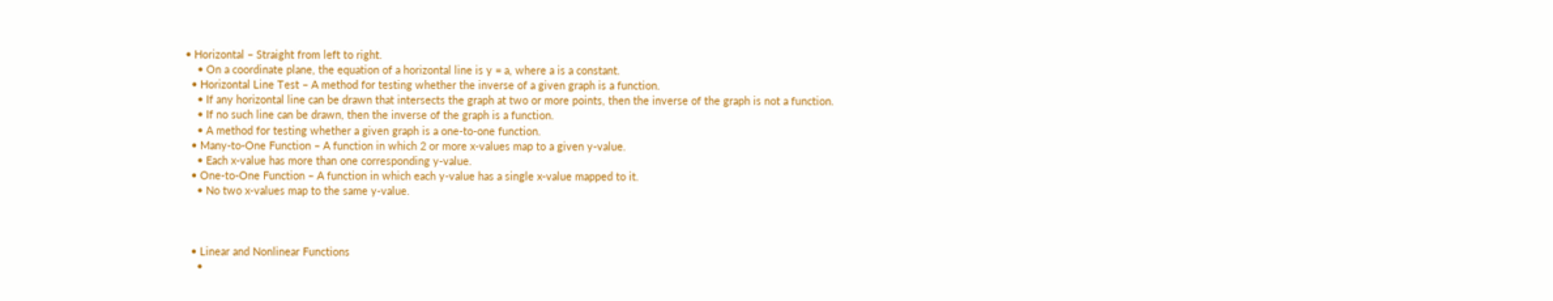• Horizontal – Straight from left to right.
    • On a coordinate plane, the equation of a horizontal line is y = a, where a is a constant.
  • Horizontal Line Test – A method for testing whether the inverse of a given graph is a function.
    • If any horizontal line can be drawn that intersects the graph at two or more points, then the inverse of the graph is not a function.
    • If no such line can be drawn, then the inverse of the graph is a function.
    • A method for testing whether a given graph is a one-to-one function.
  • Many-to-One Function – A function in which 2 or more x-values map to a given y-value.
    • Each x-value has more than one corresponding y-value.
  • One-to-One Function – A function in which each y-value has a single x-value mapped to it.
    • No two x-values map to the same y-value.



  • Linear and Nonlinear Functions
    •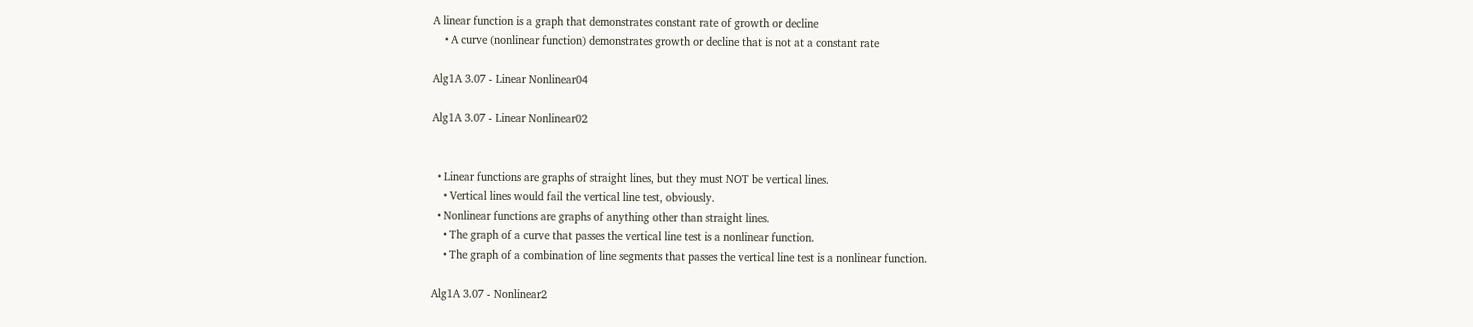A linear function is a graph that demonstrates constant rate of growth or decline
    • A curve (nonlinear function) demonstrates growth or decline that is not at a constant rate

Alg1A 3.07 - Linear Nonlinear04

Alg1A 3.07 - Linear Nonlinear02


  • Linear functions are graphs of straight lines, but they must NOT be vertical lines.
    • Vertical lines would fail the vertical line test, obviously.
  • Nonlinear functions are graphs of anything other than straight lines.
    • The graph of a curve that passes the vertical line test is a nonlinear function.
    • The graph of a combination of line segments that passes the vertical line test is a nonlinear function.

Alg1A 3.07 - Nonlinear2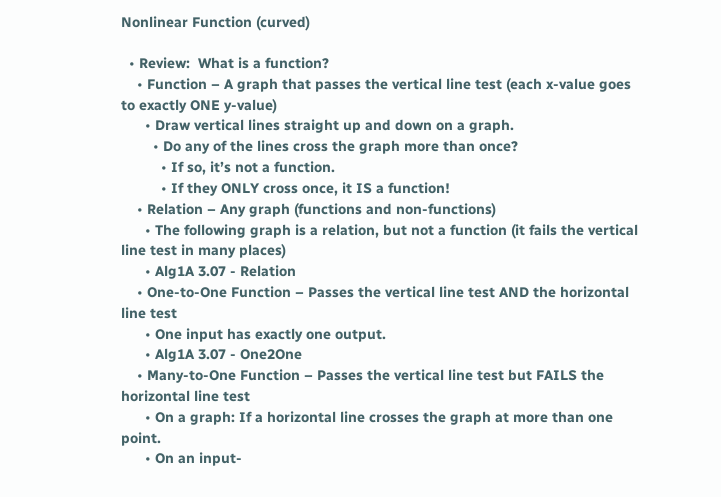Nonlinear Function (curved)

  • Review:  What is a function?
    • Function – A graph that passes the vertical line test (each x-value goes to exactly ONE y-value)
      • Draw vertical lines straight up and down on a graph.
        • Do any of the lines cross the graph more than once?
          • If so, it’s not a function.
          • If they ONLY cross once, it IS a function!
    • Relation – Any graph (functions and non-functions)
      • The following graph is a relation, but not a function (it fails the vertical line test in many places)
      • Alg1A 3.07 - Relation
    • One-to-One Function – Passes the vertical line test AND the horizontal line test
      • One input has exactly one output.
      • Alg1A 3.07 - One2One
    • Many-to-One Function – Passes the vertical line test but FAILS the horizontal line test
      • On a graph: If a horizontal line crosses the graph at more than one point.
      • On an input-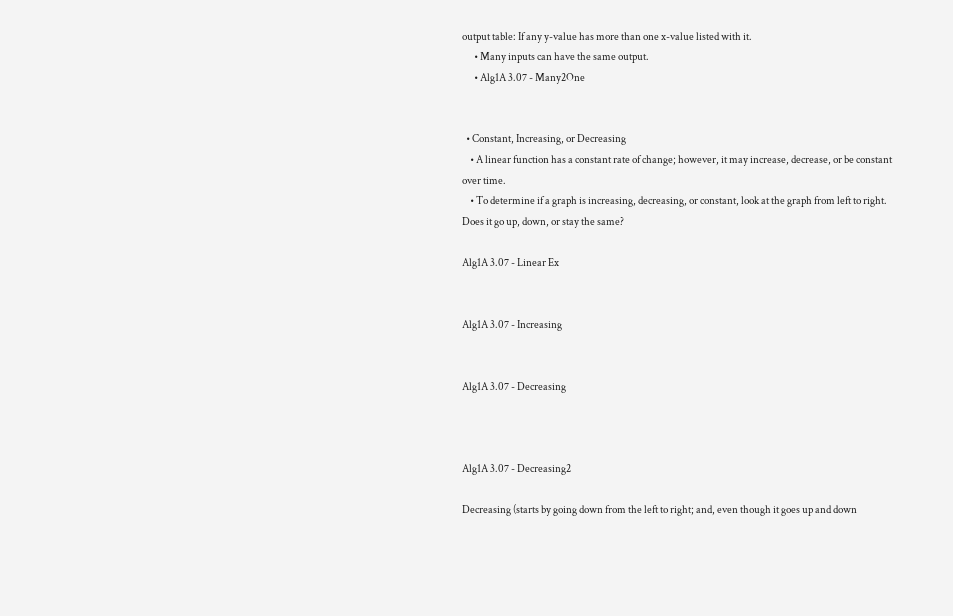output table: If any y-value has more than one x-value listed with it.
      • Many inputs can have the same output.
      • Alg1A 3.07 - Many2One


  • Constant, Increasing, or Decreasing
    • A linear function has a constant rate of change; however, it may increase, decrease, or be constant over time.
    • To determine if a graph is increasing, decreasing, or constant, look at the graph from left to right.  Does it go up, down, or stay the same?

Alg1A 3.07 - Linear Ex


Alg1A 3.07 - Increasing


Alg1A 3.07 - Decreasing



Alg1A 3.07 - Decreasing2

Decreasing (starts by going down from the left to right; and, even though it goes up and down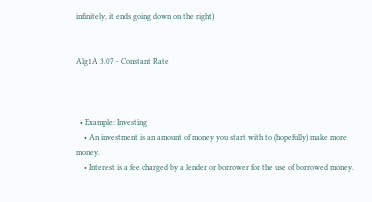infinitely, it ends going down on the right)


Alg1A 3.07 - Constant Rate



  • Example: Investing
    • An investment is an amount of money you start with to (hopefully) make more money.
    • Interest is a fee charged by a lender or borrower for the use of borrowed money.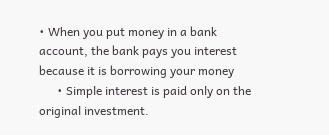• When you put money in a bank account, the bank pays you interest because it is borrowing your money
      • Simple interest is paid only on the original investment.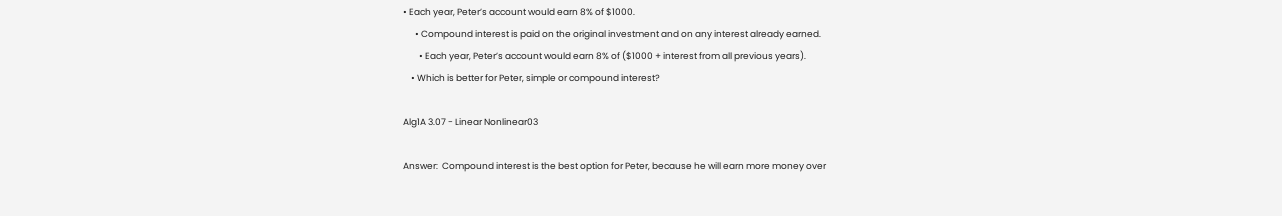• Each year, Peter’s account would earn 8% of $1000.
      • Compound interest is paid on the original investment and on any interest already earned.
        • Each year, Peter’s account would earn 8% of ($1000 + interest from all previous years).
    • Which is better for Peter, simple or compound interest?

Alg1A 3.07 - Linear Nonlinear03

Answer:  Compound interest is the best option for Peter, because he will earn more money over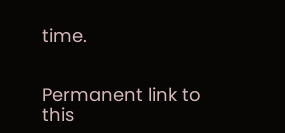time.


Permanent link to this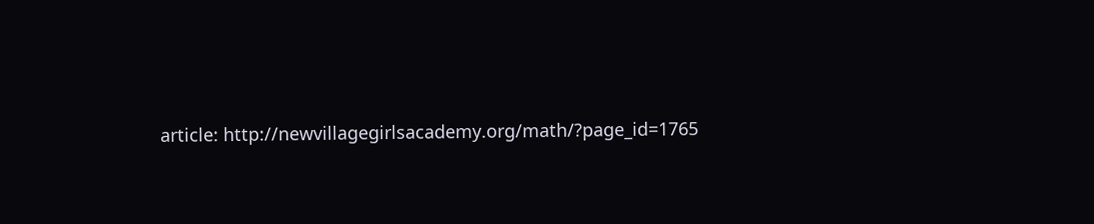article: http://newvillagegirlsacademy.org/math/?page_id=1765